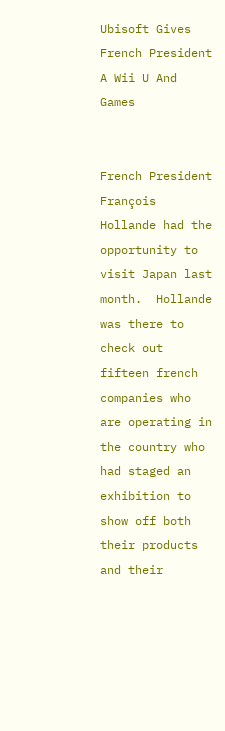Ubisoft Gives French President A Wii U And Games


French President François Hollande had the opportunity to visit Japan last month.  Hollande was there to check out fifteen french companies who are operating in the country who had staged an exhibition to show off both their products and their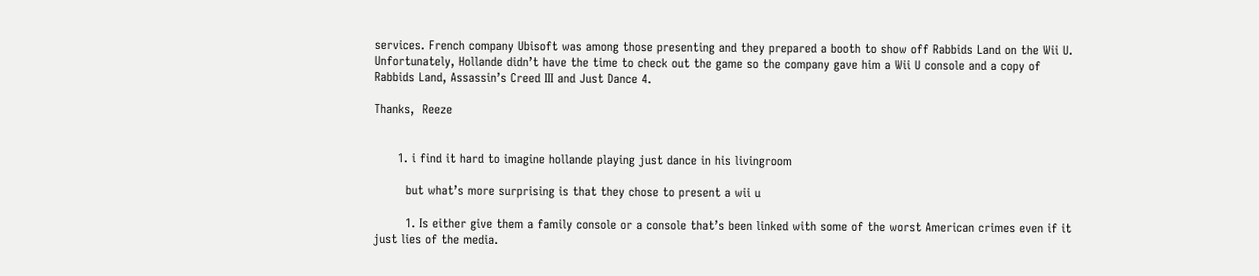services. French company Ubisoft was among those presenting and they prepared a booth to show off Rabbids Land on the Wii U. Unfortunately, Hollande didn’t have the time to check out the game so the company gave him a Wii U console and a copy of Rabbids Land, Assassin’s Creed III and Just Dance 4.

Thanks,  Reeze


      1. i find it hard to imagine hollande playing just dance in his livingroom

        but what’s more surprising is that they chose to present a wii u

        1. Is either give them a family console or a console that’s been linked with some of the worst American crimes even if it just lies of the media.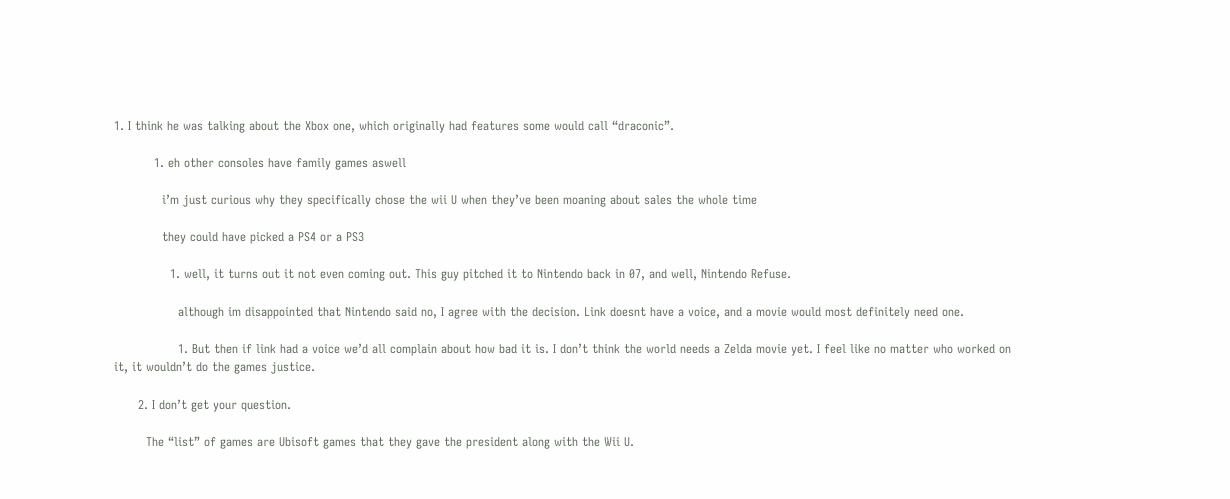1. I think he was talking about the Xbox one, which originally had features some would call “draconic”.

          1. eh other consoles have family games aswell

            i’m just curious why they specifically chose the wii U when they’ve been moaning about sales the whole time

            they could have picked a PS4 or a PS3

              1. well, it turns out it not even coming out. This guy pitched it to Nintendo back in 07, and well, Nintendo Refuse.

                although im disappointed that Nintendo said no, I agree with the decision. Link doesnt have a voice, and a movie would most definitely need one.

                1. But then if link had a voice we’d all complain about how bad it is. I don’t think the world needs a Zelda movie yet. I feel like no matter who worked on it, it wouldn’t do the games justice.

      2. I don’t get your question.

        The “list” of games are Ubisoft games that they gave the president along with the Wii U.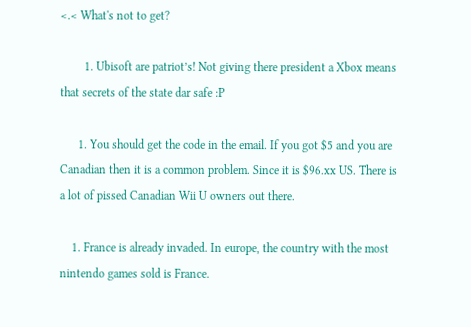<.< What's not to get?

        1. Ubisoft are patriot’s! Not giving there president a Xbox means that secrets of the state dar safe :P

      1. You should get the code in the email. If you got $5 and you are Canadian then it is a common problem. Since it is $96.xx US. There is a lot of pissed Canadian Wii U owners out there.

    1. France is already invaded. In europe, the country with the most nintendo games sold is France.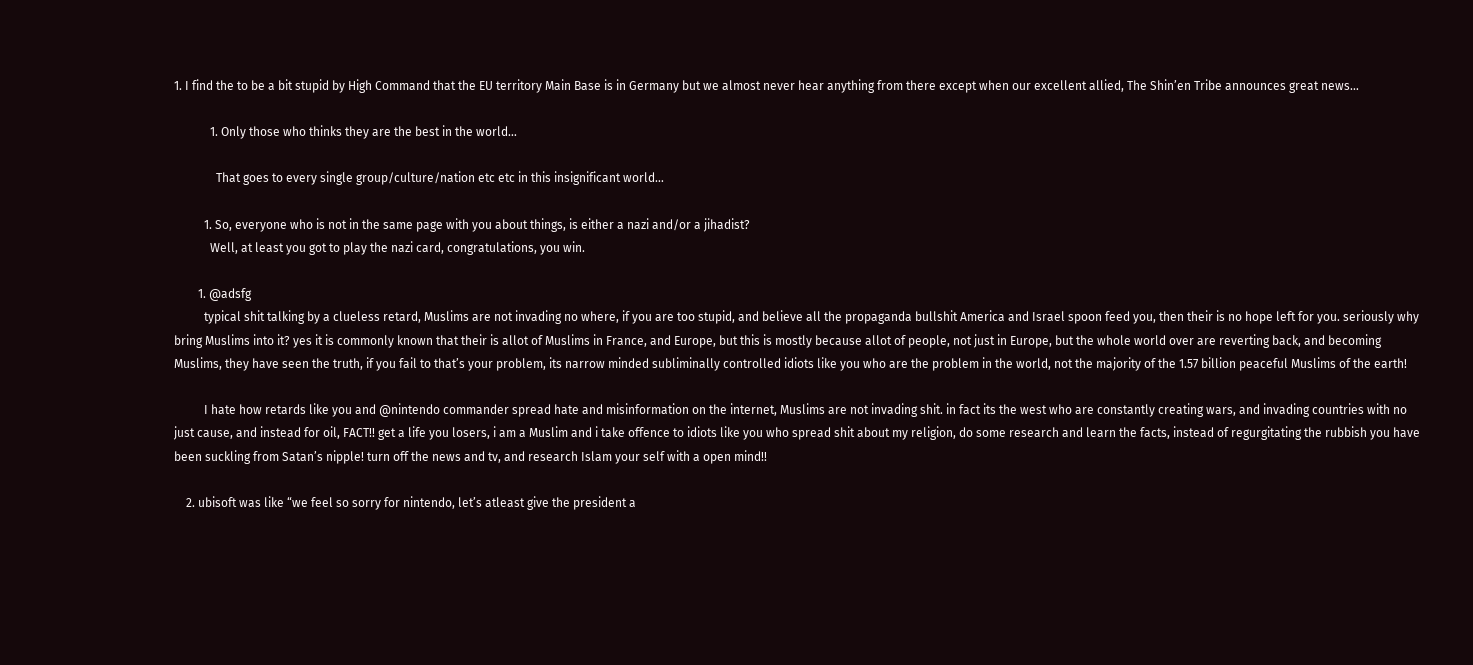1. I find the to be a bit stupid by High Command that the EU territory Main Base is in Germany but we almost never hear anything from there except when our excellent allied, The Shin’en Tribe announces great news…

            1. Only those who thinks they are the best in the world…

              That goes to every single group/culture/nation etc etc in this insignificant world…

          1. So, everyone who is not in the same page with you about things, is either a nazi and/or a jihadist?
            Well, at least you got to play the nazi card, congratulations, you win.

        1. @adsfg
          typical shit talking by a clueless retard, Muslims are not invading no where, if you are too stupid, and believe all the propaganda bullshit America and Israel spoon feed you, then their is no hope left for you. seriously why bring Muslims into it? yes it is commonly known that their is allot of Muslims in France, and Europe, but this is mostly because allot of people, not just in Europe, but the whole world over are reverting back, and becoming Muslims, they have seen the truth, if you fail to that’s your problem, its narrow minded subliminally controlled idiots like you who are the problem in the world, not the majority of the 1.57 billion peaceful Muslims of the earth!

          I hate how retards like you and @nintendo commander spread hate and misinformation on the internet, Muslims are not invading shit. in fact its the west who are constantly creating wars, and invading countries with no just cause, and instead for oil, FACT!! get a life you losers, i am a Muslim and i take offence to idiots like you who spread shit about my religion, do some research and learn the facts, instead of regurgitating the rubbish you have been suckling from Satan’s nipple! turn off the news and tv, and research Islam your self with a open mind!!

    2. ubisoft was like “we feel so sorry for nintendo, let’s atleast give the president a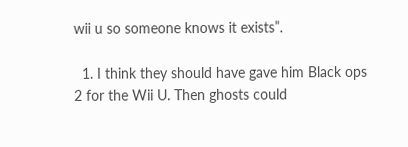wii u so someone knows it exists”.

  1. I think they should have gave him Black ops 2 for the Wii U. Then ghosts could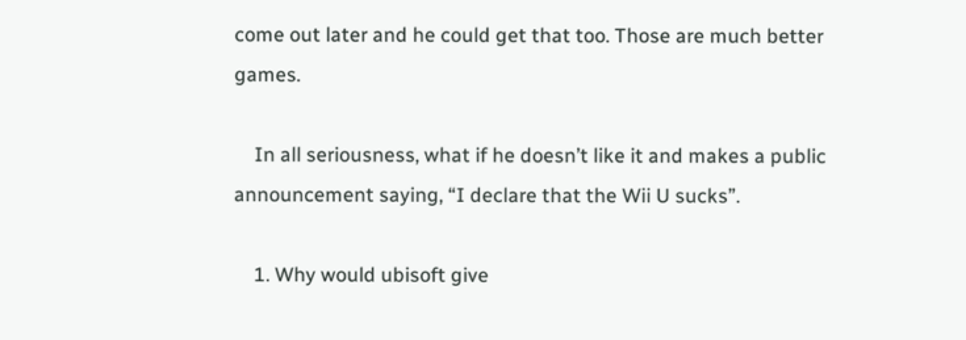come out later and he could get that too. Those are much better games.

    In all seriousness, what if he doesn’t like it and makes a public announcement saying, “I declare that the Wii U sucks”.

    1. Why would ubisoft give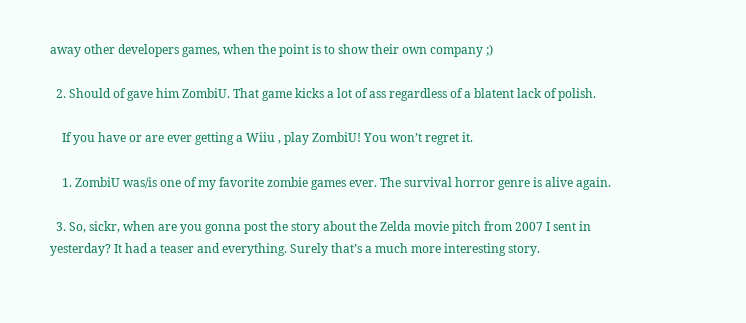away other developers games, when the point is to show their own company ;)

  2. Should of gave him ZombiU. That game kicks a lot of ass regardless of a blatent lack of polish.

    If you have or are ever getting a Wiiu , play ZombiU! You won’t regret it.

    1. ZombiU was/is one of my favorite zombie games ever. The survival horror genre is alive again.

  3. So, sickr, when are you gonna post the story about the Zelda movie pitch from 2007 I sent in yesterday? It had a teaser and everything. Surely that’s a much more interesting story.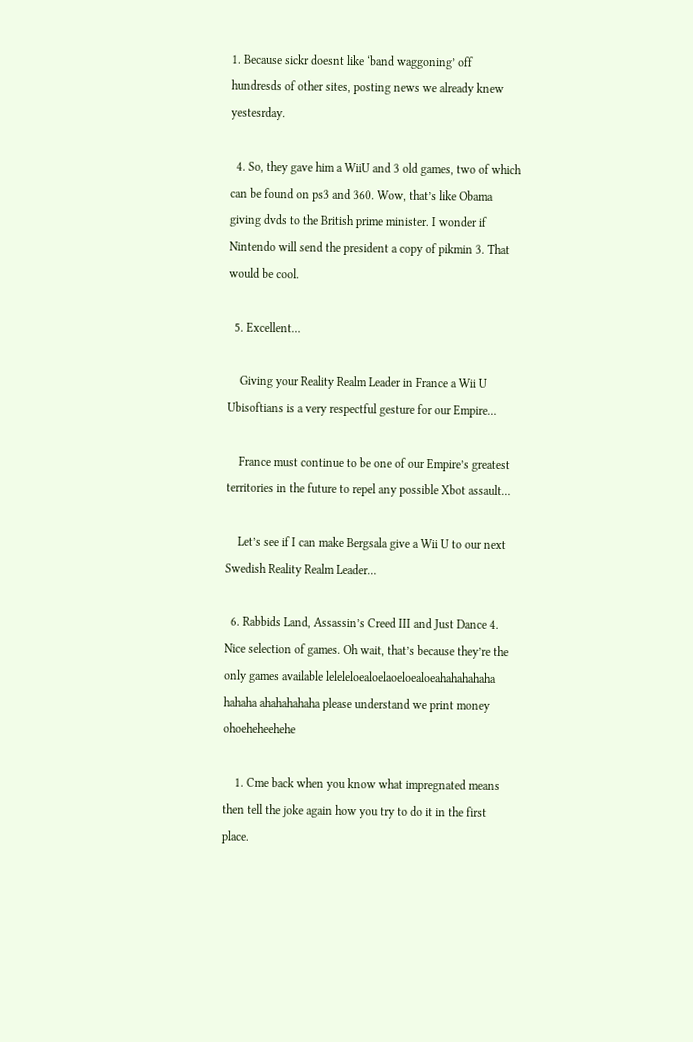1. Because sickr doesnt like ‘band waggoning’ off hundresds of other sites, posting news we already knew yestesrday.

  4. So, they gave him a WiiU and 3 old games, two of which can be found on ps3 and 360. Wow, that’s like Obama giving dvds to the British prime minister. I wonder if Nintendo will send the president a copy of pikmin 3. That would be cool.

  5. Excellent…

    Giving your Reality Realm Leader in France a Wii U Ubisoftians is a very respectful gesture for our Empire…

    France must continue to be one of our Empire’s greatest territories in the future to repel any possible Xbot assault…

    Let’s see if I can make Bergsala give a Wii U to our next Swedish Reality Realm Leader…

  6. Rabbids Land, Assassin’s Creed III and Just Dance 4. Nice selection of games. Oh wait, that’s because they’re the only games available leleleloealoelaoeloealoeahahahahaha hahaha ahahahahaha please understand we print money ohoeheheehehe

    1. Cme back when you know what impregnated means then tell the joke again how you try to do it in the first place.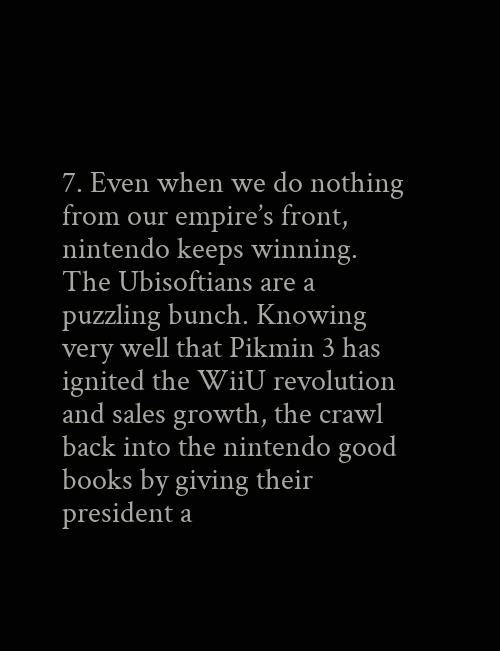7. Even when we do nothing from our empire’s front, nintendo keeps winning. The Ubisoftians are a puzzling bunch. Knowing very well that Pikmin 3 has ignited the WiiU revolution and sales growth, the crawl back into the nintendo good books by giving their president a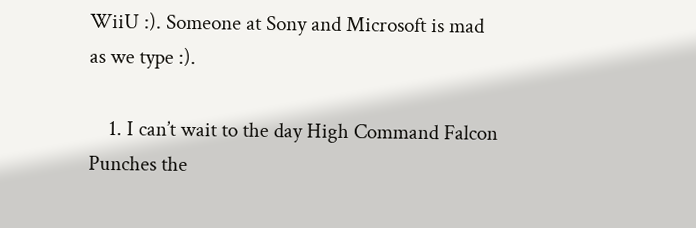WiiU :). Someone at Sony and Microsoft is mad as we type :).

    1. I can’t wait to the day High Command Falcon Punches the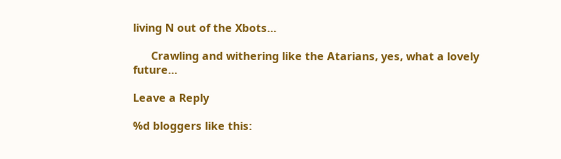living N out of the Xbots…

      Crawling and withering like the Atarians, yes, what a lovely future…

Leave a Reply

%d bloggers like this: